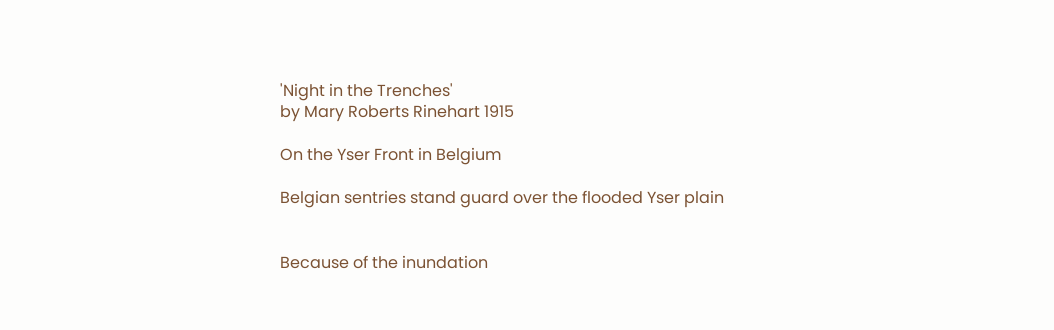'Night in the Trenches'
by Mary Roberts Rinehart 1915

On the Yser Front in Belgium

Belgian sentries stand guard over the flooded Yser plain


Because of the inundation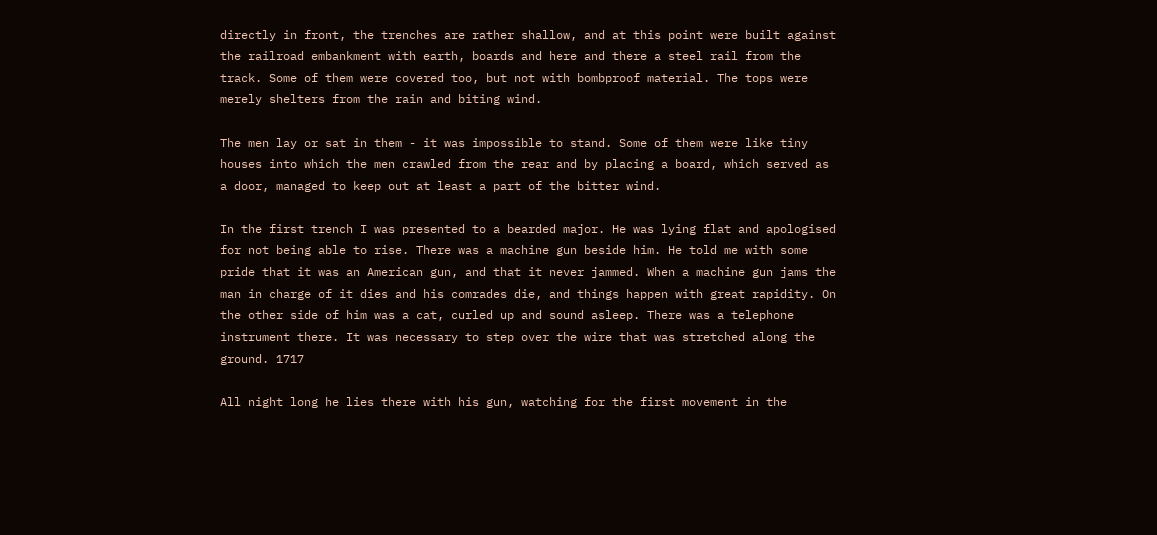directly in front, the trenches are rather shallow, and at this point were built against the railroad embankment with earth, boards and here and there a steel rail from the track. Some of them were covered too, but not with bombproof material. The tops were merely shelters from the rain and biting wind.

The men lay or sat in them - it was impossible to stand. Some of them were like tiny houses into which the men crawled from the rear and by placing a board, which served as a door, managed to keep out at least a part of the bitter wind.

In the first trench I was presented to a bearded major. He was lying flat and apologised for not being able to rise. There was a machine gun beside him. He told me with some pride that it was an American gun, and that it never jammed. When a machine gun jams the man in charge of it dies and his comrades die, and things happen with great rapidity. On the other side of him was a cat, curled up and sound asleep. There was a telephone instrument there. It was necessary to step over the wire that was stretched along the ground. 1717

All night long he lies there with his gun, watching for the first movement in the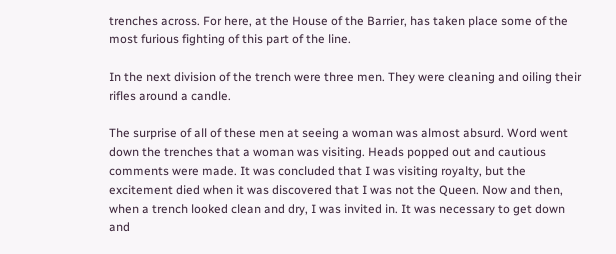trenches across. For here, at the House of the Barrier, has taken place some of the most furious fighting of this part of the line.

In the next division of the trench were three men. They were cleaning and oiling their rifles around a candle.

The surprise of all of these men at seeing a woman was almost absurd. Word went down the trenches that a woman was visiting. Heads popped out and cautious comments were made. It was concluded that I was visiting royalty, but the excitement died when it was discovered that I was not the Queen. Now and then, when a trench looked clean and dry, I was invited in. It was necessary to get down and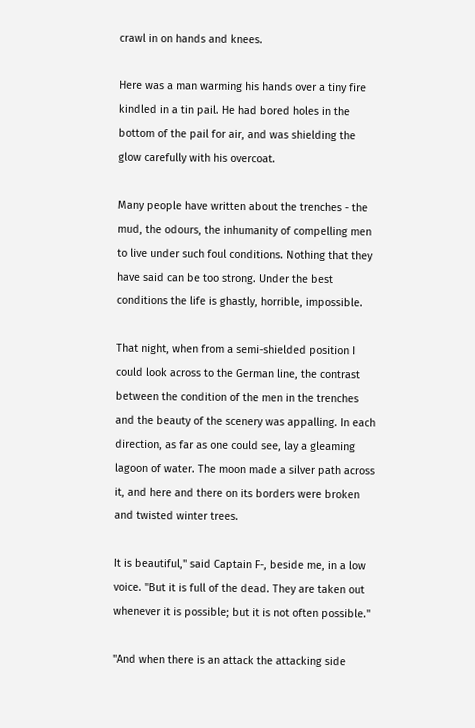crawl in on hands and knees.

Here was a man warming his hands over a tiny fire kindled in a tin pail. He had bored holes in the bottom of the pail for air, and was shielding the glow carefully with his overcoat.

Many people have written about the trenches - the mud, the odours, the inhumanity of compelling men to live under such foul conditions. Nothing that they have said can be too strong. Under the best conditions the life is ghastly, horrible, impossible.

That night, when from a semi-shielded position I could look across to the German line, the contrast between the condition of the men in the trenches and the beauty of the scenery was appalling. In each direction, as far as one could see, lay a gleaming lagoon of water. The moon made a silver path across it, and here and there on its borders were broken and twisted winter trees.

It is beautiful," said Captain F-, beside me, in a low voice. "But it is full of the dead. They are taken out whenever it is possible; but it is not often possible."

"And when there is an attack the attacking side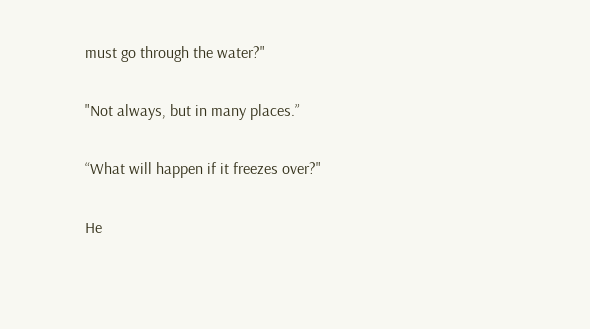must go through the water?"

"Not always, but in many places.”

“What will happen if it freezes over?"

He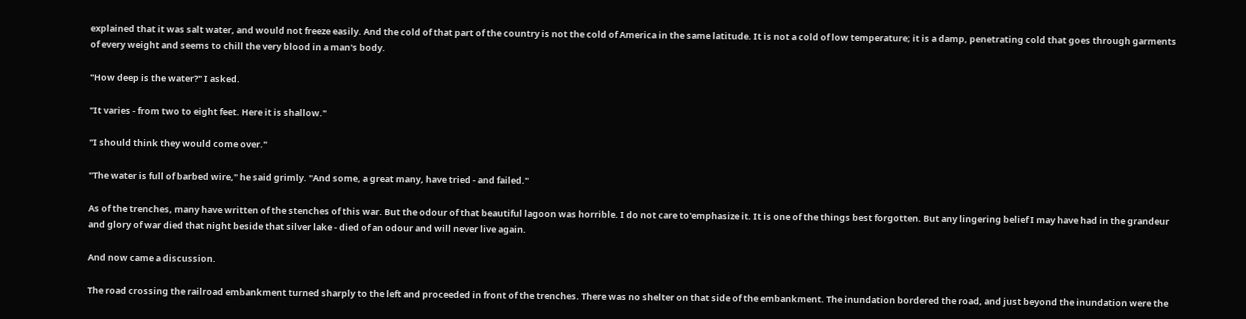explained that it was salt water, and would not freeze easily. And the cold of that part of the country is not the cold of America in the same latitude. It is not a cold of low temperature; it is a damp, penetrating cold that goes through garments of every weight and seems to chill the very blood in a man's body.

"How deep is the water?" I asked.

"It varies - from two to eight feet. Here it is shallow."

"I should think they would come over."

"The water is full of barbed wire," he said grimly. "And some, a great many, have tried - and failed."

As of the trenches, many have written of the stenches of this war. But the odour of that beautiful lagoon was horrible. I do not care to'emphasize it. It is one of the things best forgotten. But any lingering belief I may have had in the grandeur and glory of war died that night beside that silver lake - died of an odour and will never live again.

And now came a discussion.

The road crossing the railroad embankment turned sharply to the left and proceeded in front of the trenches. There was no shelter on that side of the embankment. The inundation bordered the road, and just beyond the inundation were the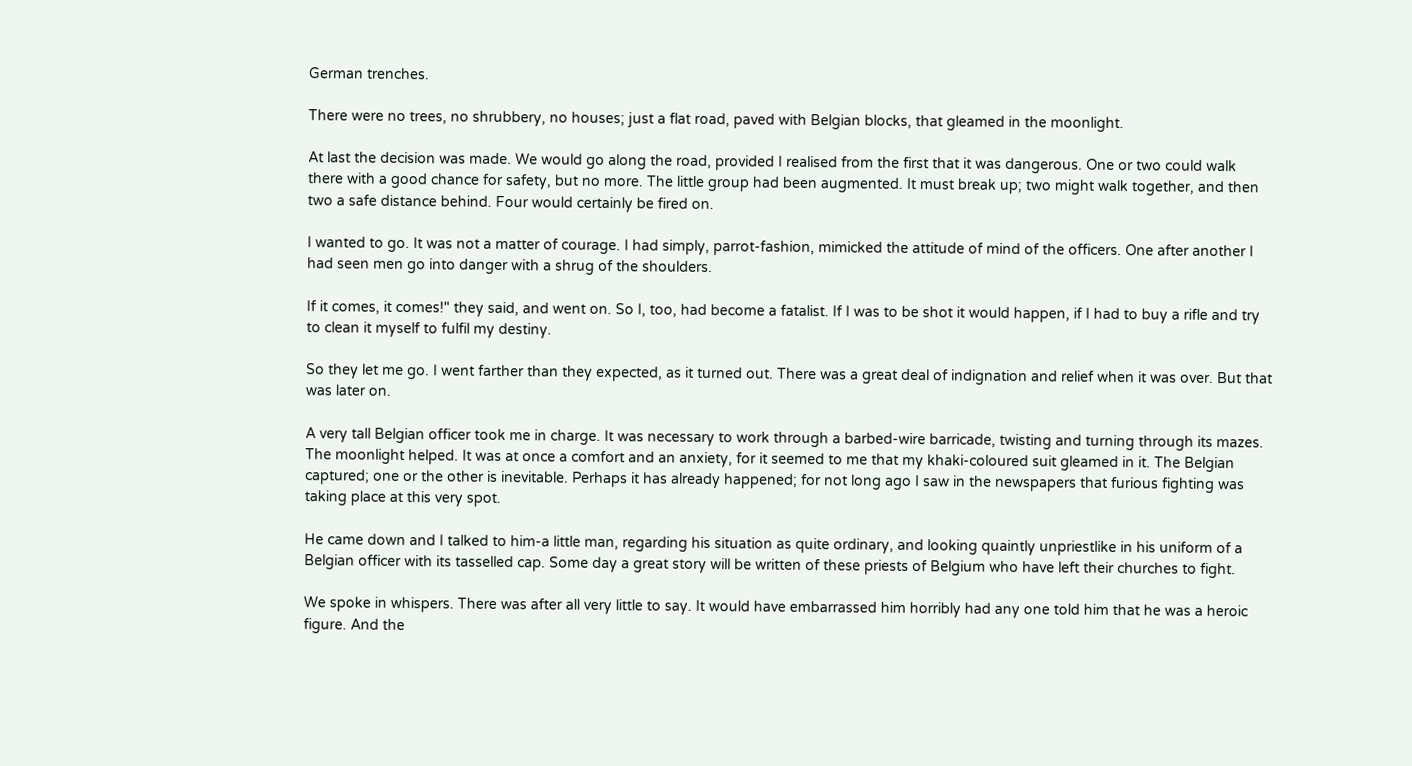German trenches.

There were no trees, no shrubbery, no houses; just a flat road, paved with Belgian blocks, that gleamed in the moonlight.

At last the decision was made. We would go along the road, provided I realised from the first that it was dangerous. One or two could walk there with a good chance for safety, but no more. The little group had been augmented. It must break up; two might walk together, and then two a safe distance behind. Four would certainly be fired on.

I wanted to go. It was not a matter of courage. I had simply, parrot-fashion, mimicked the attitude of mind of the officers. One after another I had seen men go into danger with a shrug of the shoulders.

If it comes, it comes!" they said, and went on. So I, too, had become a fatalist. If I was to be shot it would happen, if I had to buy a rifle and try to clean it myself to fulfil my destiny.

So they let me go. I went farther than they expected, as it turned out. There was a great deal of indignation and relief when it was over. But that was later on.

A very tall Belgian officer took me in charge. It was necessary to work through a barbed-wire barricade, twisting and turning through its mazes. The moonlight helped. It was at once a comfort and an anxiety, for it seemed to me that my khaki-coloured suit gleamed in it. The Belgian captured; one or the other is inevitable. Perhaps it has already happened; for not long ago I saw in the newspapers that furious fighting was taking place at this very spot.

He came down and I talked to him-a little man, regarding his situation as quite ordinary, and looking quaintly unpriestlike in his uniform of a Belgian officer with its tasselled cap. Some day a great story will be written of these priests of Belgium who have left their churches to fight.

We spoke in whispers. There was after all very little to say. It would have embarrassed him horribly had any one told him that he was a heroic figure. And the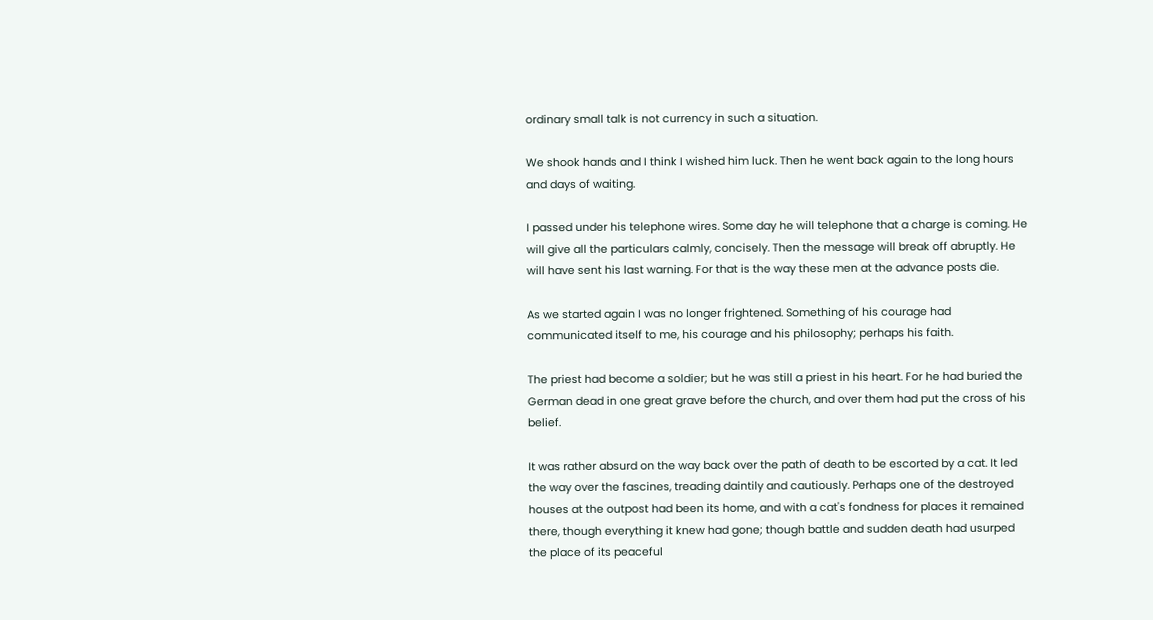ordinary small talk is not currency in such a situation.

We shook hands and I think I wished him luck. Then he went back again to the long hours and days of waiting.

I passed under his telephone wires. Some day he will telephone that a charge is coming. He will give all the particulars calmly, concisely. Then the message will break off abruptly. He will have sent his last warning. For that is the way these men at the advance posts die.

As we started again I was no longer frightened. Something of his courage had communicated itself to me, his courage and his philosophy; perhaps his faith.

The priest had become a soldier; but he was still a priest in his heart. For he had buried the German dead in one great grave before the church, and over them had put the cross of his belief.

It was rather absurd on the way back over the path of death to be escorted by a cat. It led the way over the fascines, treading daintily and cautiously. Perhaps one of the destroyed houses at the outpost had been its home, and with a cat's fondness for places it remained there, though everything it knew had gone; though battle and sudden death had usurped the place of its peaceful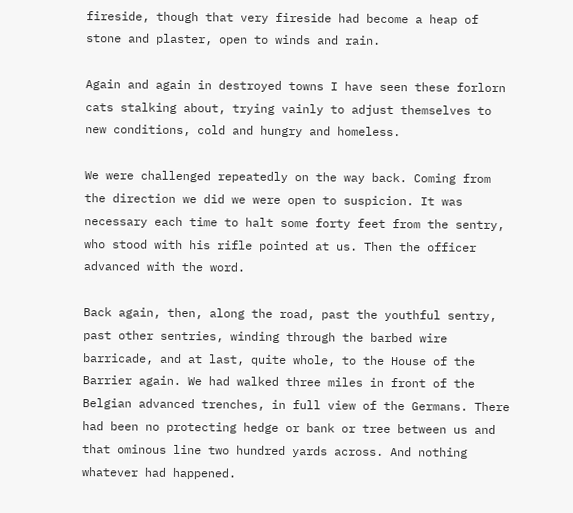fireside, though that very fireside had become a heap of stone and plaster, open to winds and rain.

Again and again in destroyed towns I have seen these forlorn cats stalking about, trying vainly to adjust themselves to new conditions, cold and hungry and homeless.

We were challenged repeatedly on the way back. Coming from the direction we did we were open to suspicion. It was necessary each time to halt some forty feet from the sentry, who stood with his rifle pointed at us. Then the officer advanced with the word.

Back again, then, along the road, past the youthful sentry, past other sentries, winding through the barbed wire barricade, and at last, quite whole, to the House of the Barrier again. We had walked three miles in front of the Belgian advanced trenches, in full view of the Germans. There had been no protecting hedge or bank or tree between us and that ominous line two hundred yards across. And nothing whatever had happened.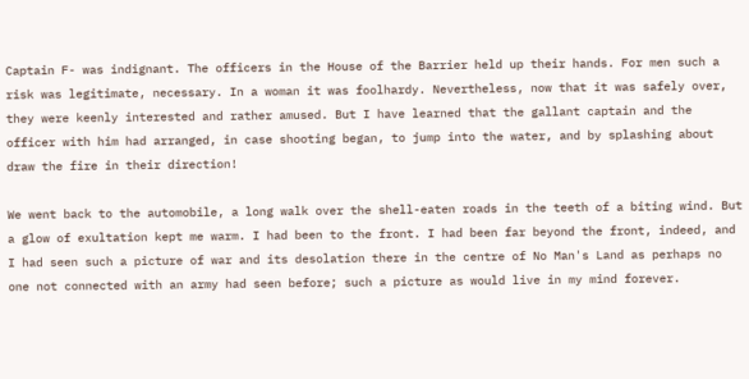Captain F- was indignant. The officers in the House of the Barrier held up their hands. For men such a risk was legitimate, necessary. In a woman it was foolhardy. Nevertheless, now that it was safely over, they were keenly interested and rather amused. But I have learned that the gallant captain and the officer with him had arranged, in case shooting began, to jump into the water, and by splashing about draw the fire in their direction!

We went back to the automobile, a long walk over the shell-eaten roads in the teeth of a biting wind. But a glow of exultation kept me warm. I had been to the front. I had been far beyond the front, indeed, and I had seen such a picture of war and its desolation there in the centre of No Man's Land as perhaps no one not connected with an army had seen before; such a picture as would live in my mind forever.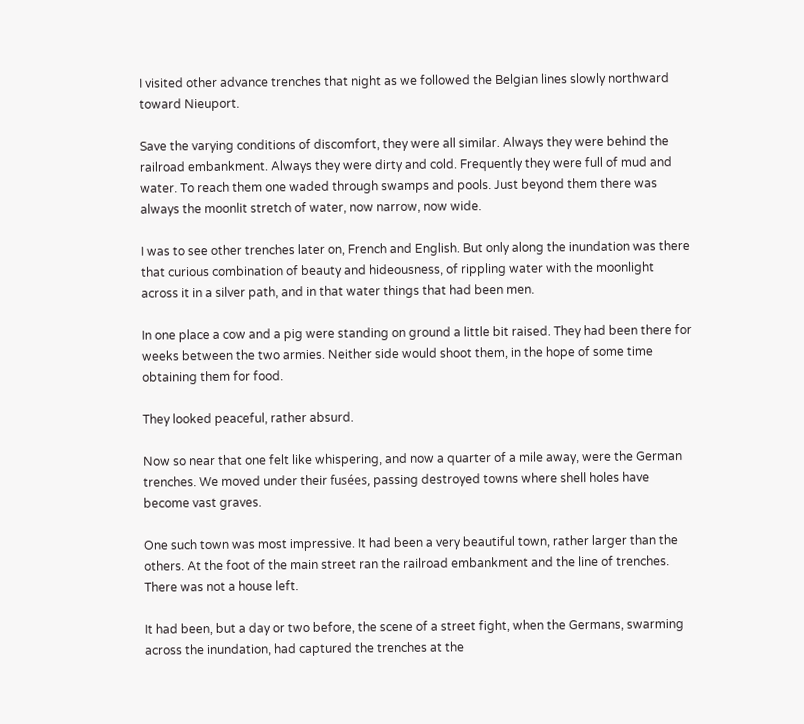I visited other advance trenches that night as we followed the Belgian lines slowly northward toward Nieuport.

Save the varying conditions of discomfort, they were all similar. Always they were behind the railroad embankment. Always they were dirty and cold. Frequently they were full of mud and water. To reach them one waded through swamps and pools. Just beyond them there was always the moonlit stretch of water, now narrow, now wide.

I was to see other trenches later on, French and English. But only along the inundation was there that curious combination of beauty and hideousness, of rippling water with the moonlight across it in a silver path, and in that water things that had been men.

In one place a cow and a pig were standing on ground a little bit raised. They had been there for weeks between the two armies. Neither side would shoot them, in the hope of some time obtaining them for food.

They looked peaceful, rather absurd.

Now so near that one felt like whispering, and now a quarter of a mile away, were the German trenches. We moved under their fusées, passing destroyed towns where shell holes have become vast graves.

One such town was most impressive. It had been a very beautiful town, rather larger than the others. At the foot of the main street ran the railroad embankment and the line of trenches. There was not a house left.

It had been, but a day or two before, the scene of a street fight, when the Germans, swarming across the inundation, had captured the trenches at the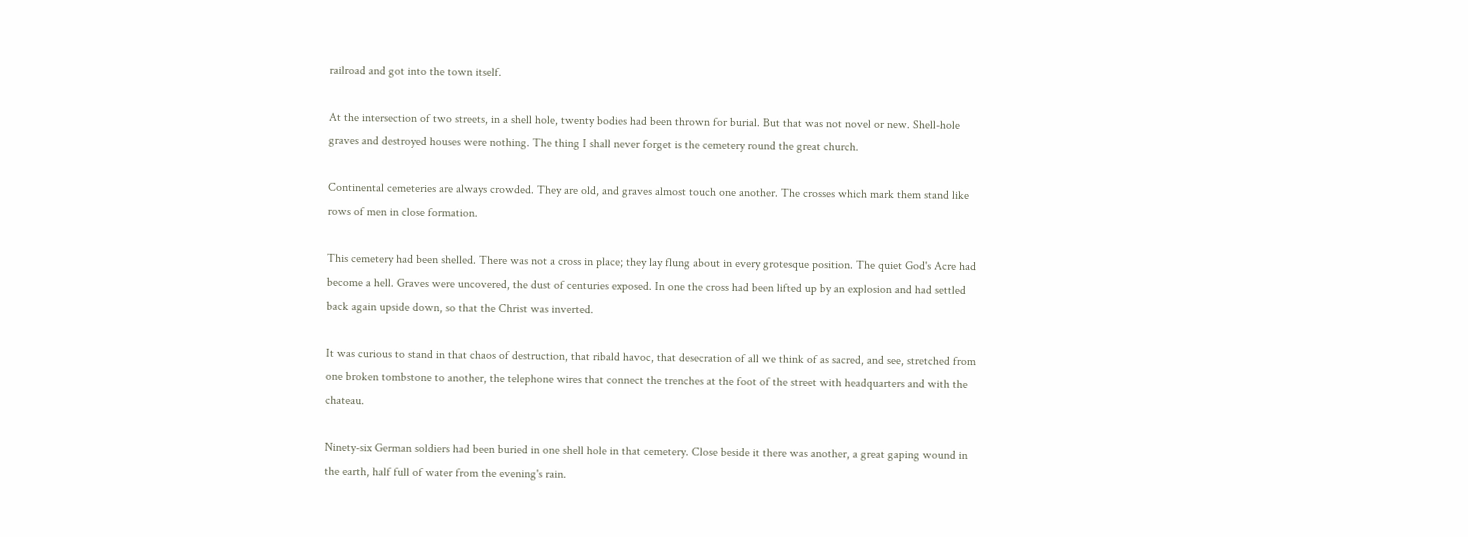railroad and got into the town itself.

At the intersection of two streets, in a shell hole, twenty bodies had been thrown for burial. But that was not novel or new. Shell-hole graves and destroyed houses were nothing. The thing I shall never forget is the cemetery round the great church.

Continental cemeteries are always crowded. They are old, and graves almost touch one another. The crosses which mark them stand like rows of men in close formation.

This cemetery had been shelled. There was not a cross in place; they lay flung about in every grotesque position. The quiet God's Acre had become a hell. Graves were uncovered, the dust of centuries exposed. In one the cross had been lifted up by an explosion and had settled back again upside down, so that the Christ was inverted.

It was curious to stand in that chaos of destruction, that ribald havoc, that desecration of all we think of as sacred, and see, stretched from one broken tombstone to another, the telephone wires that connect the trenches at the foot of the street with headquarters and with the chateau.

Ninety-six German soldiers had been buried in one shell hole in that cemetery. Close beside it there was another, a great gaping wound in the earth, half full of water from the evening's rain.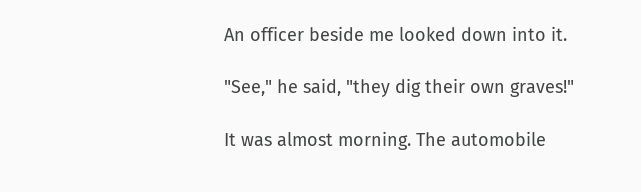An officer beside me looked down into it.

"See," he said, "they dig their own graves!"

It was almost morning. The automobile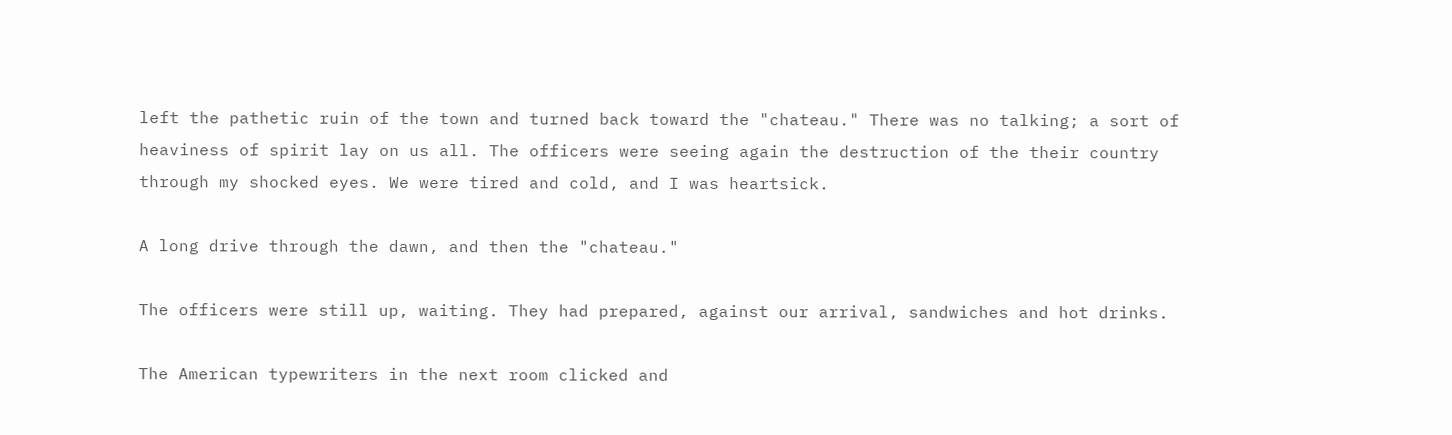left the pathetic ruin of the town and turned back toward the "chateau." There was no talking; a sort of heaviness of spirit lay on us all. The officers were seeing again the destruction of the their country through my shocked eyes. We were tired and cold, and I was heartsick.

A long drive through the dawn, and then the "chateau."

The officers were still up, waiting. They had prepared, against our arrival, sandwiches and hot drinks.

The American typewriters in the next room clicked and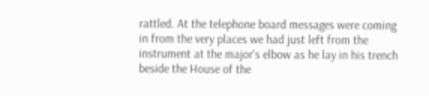rattled. At the telephone board messages were coming in from the very places we had just left from the instrument at the major's elbow as he lay in his trench beside the House of the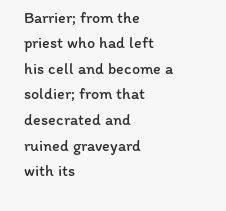Barrier; from the priest who had left his cell and become a soldier; from that desecrated and ruined graveyard with its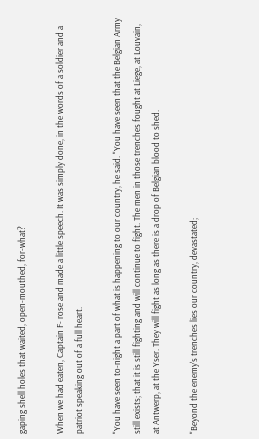gaping shell holes that waited, open-mouthed, for-what?

When we had eaten, Captain F- rose and made a little speech. It was simply done, in the words of a soldier and a patriot speaking out of a full heart.

"You have seen to-night a part of what is happening to our country, he said. "You have seen that the Belgian Army still exists; that it is still fighting and will continue to fight. The men in those trenches fought at Liege, at Louvain, at Antwerp, at the Yser. They will fight as long as there is a drop of Belgian blood to shed.

"Beyond the enemy's trenches lies our country, devastated;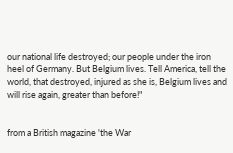our national life destroyed; our people under the iron heel of Germany. But Belgium lives. Tell America, tell the world, that destroyed, injured as she is, Belgium lives and will rise again, greater than before!"


from a British magazine 'the War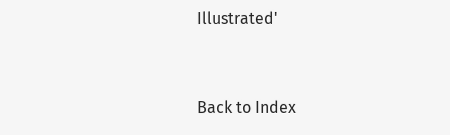Illustrated'



Back to Index